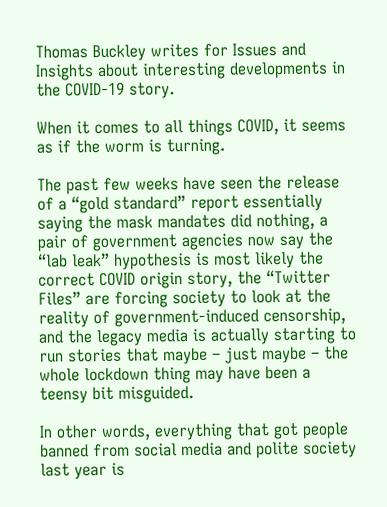Thomas Buckley writes for Issues and Insights about interesting developments in the COVID-19 story.

When it comes to all things COVID, it seems as if the worm is turning.

The past few weeks have seen the release of a “gold standard” report essentially saying the mask mandates did nothing, a pair of government agencies now say the “lab leak” hypothesis is most likely the correct COVID origin story, the “Twitter Files” are forcing society to look at the reality of government-induced censorship, and the legacy media is actually starting to run stories that maybe – just maybe – the whole lockdown thing may have been a teensy bit misguided.

In other words, everything that got people banned from social media and polite society last year is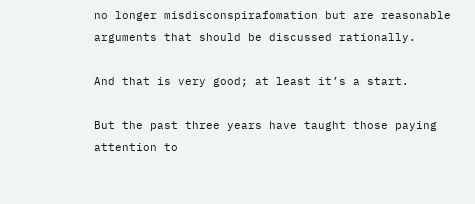no longer misdisconspirafomation but are reasonable arguments that should be discussed rationally.

And that is very good; at least it’s a start.

But the past three years have taught those paying attention to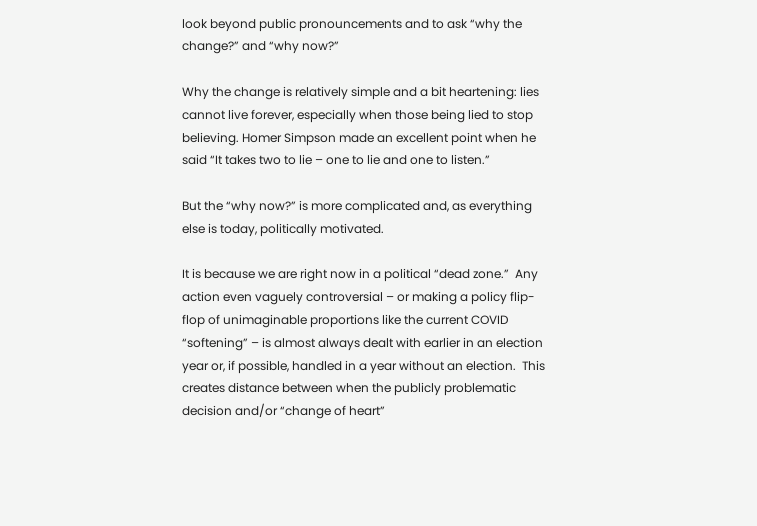look beyond public pronouncements and to ask “why the change?” and “why now?”

Why the change is relatively simple and a bit heartening: lies cannot live forever, especially when those being lied to stop believing. Homer Simpson made an excellent point when he said “It takes two to lie – one to lie and one to listen.”

But the “why now?” is more complicated and, as everything else is today, politically motivated.

It is because we are right now in a political “dead zone.”  Any action even vaguely controversial – or making a policy flip-flop of unimaginable proportions like the current COVID “softening” – is almost always dealt with earlier in an election year or, if possible, handled in a year without an election.  This creates distance between when the publicly problematic decision and/or “change of heart”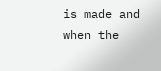is made and when the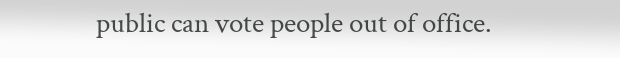public can vote people out of office.